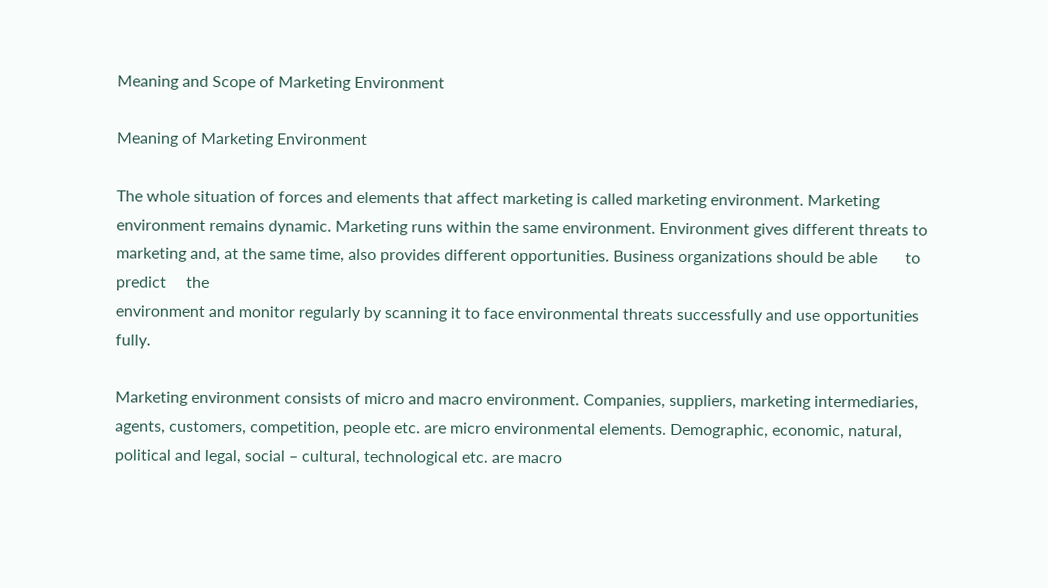Meaning and Scope of Marketing Environment

Meaning of Marketing Environment

The whole situation of forces and elements that affect marketing is called marketing environment. Marketing environment remains dynamic. Marketing runs within the same environment. Environment gives different threats to marketing and, at the same time, also provides different opportunities. Business organizations should be able       to    predict     the
environment and monitor regularly by scanning it to face environmental threats successfully and use opportunities fully.

Marketing environment consists of micro and macro environment. Companies, suppliers, marketing intermediaries, agents, customers, competition, people etc. are micro environmental elements. Demographic, economic, natural, political and legal, social – cultural, technological etc. are macro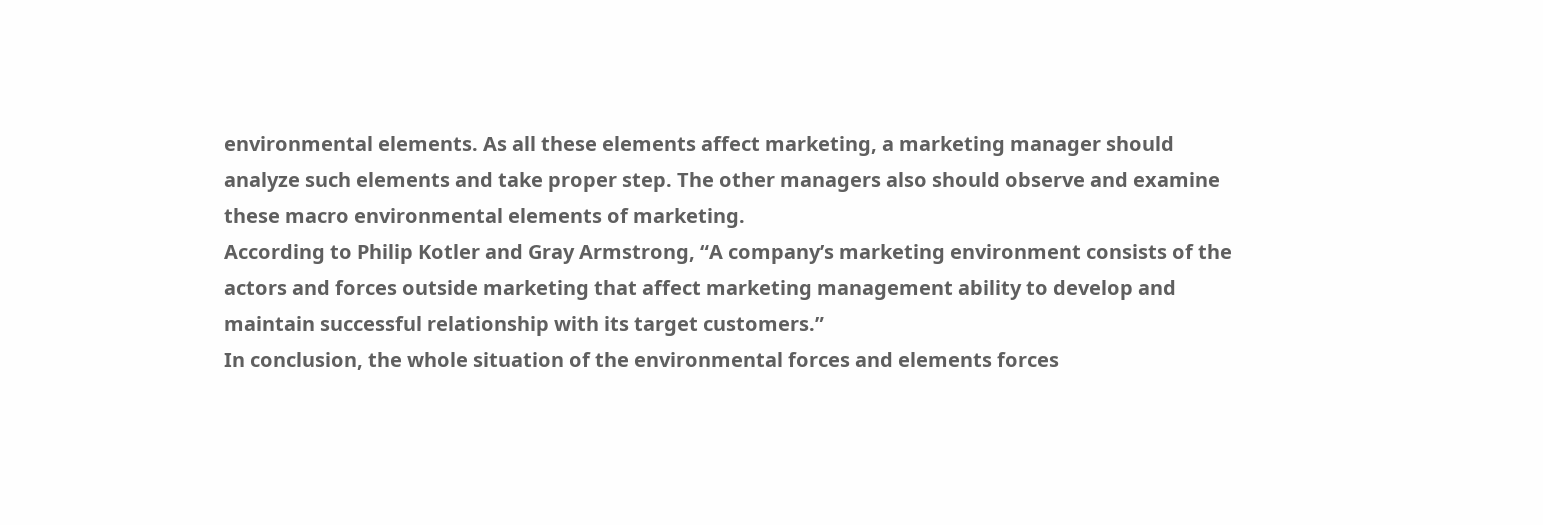environmental elements. As all these elements affect marketing, a marketing manager should analyze such elements and take proper step. The other managers also should observe and examine these macro environmental elements of marketing.
According to Philip Kotler and Gray Armstrong, “A company’s marketing environment consists of the actors and forces outside marketing that affect marketing management ability to develop and maintain successful relationship with its target customers.”
In conclusion, the whole situation of the environmental forces and elements forces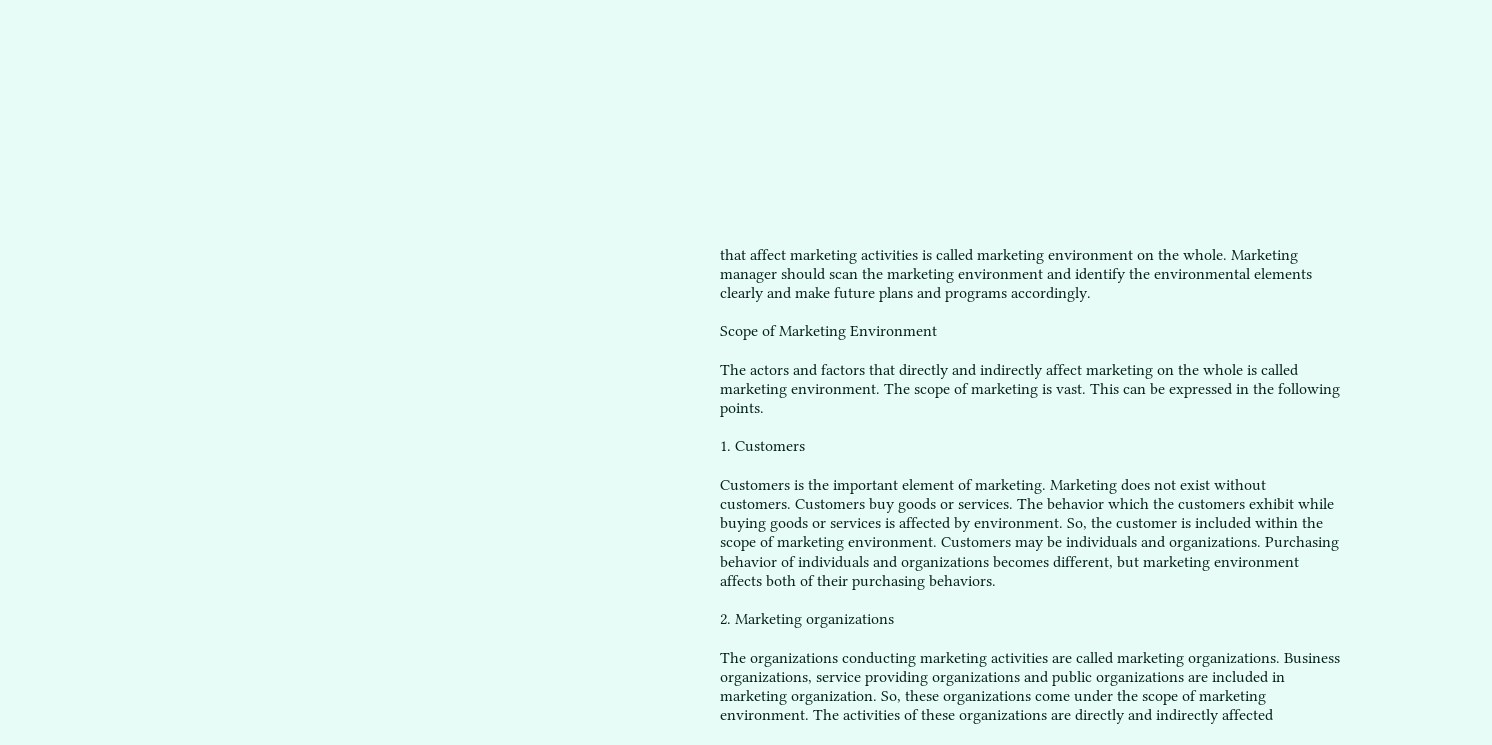that affect marketing activities is called marketing environment on the whole. Marketing manager should scan the marketing environment and identify the environmental elements clearly and make future plans and programs accordingly.

Scope of Marketing Environment

The actors and factors that directly and indirectly affect marketing on the whole is called marketing environment. The scope of marketing is vast. This can be expressed in the following points.

1. Customers

Customers is the important element of marketing. Marketing does not exist without customers. Customers buy goods or services. The behavior which the customers exhibit while buying goods or services is affected by environment. So, the customer is included within the scope of marketing environment. Customers may be individuals and organizations. Purchasing behavior of individuals and organizations becomes different, but marketing environment affects both of their purchasing behaviors.

2. Marketing organizations

The organizations conducting marketing activities are called marketing organizations. Business organizations, service providing organizations and public organizations are included in marketing organization. So, these organizations come under the scope of marketing environment. The activities of these organizations are directly and indirectly affected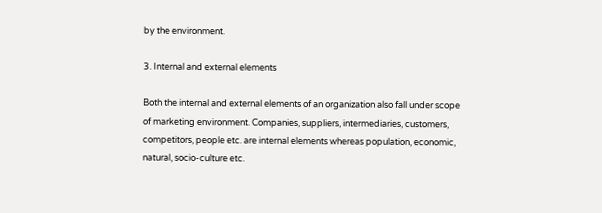by the environment.

3. Internal and external elements

Both the internal and external elements of an organization also fall under scope of marketing environment. Companies, suppliers, intermediaries, customers, competitors, people etc. are internal elements whereas population, economic, natural, socio-culture etc.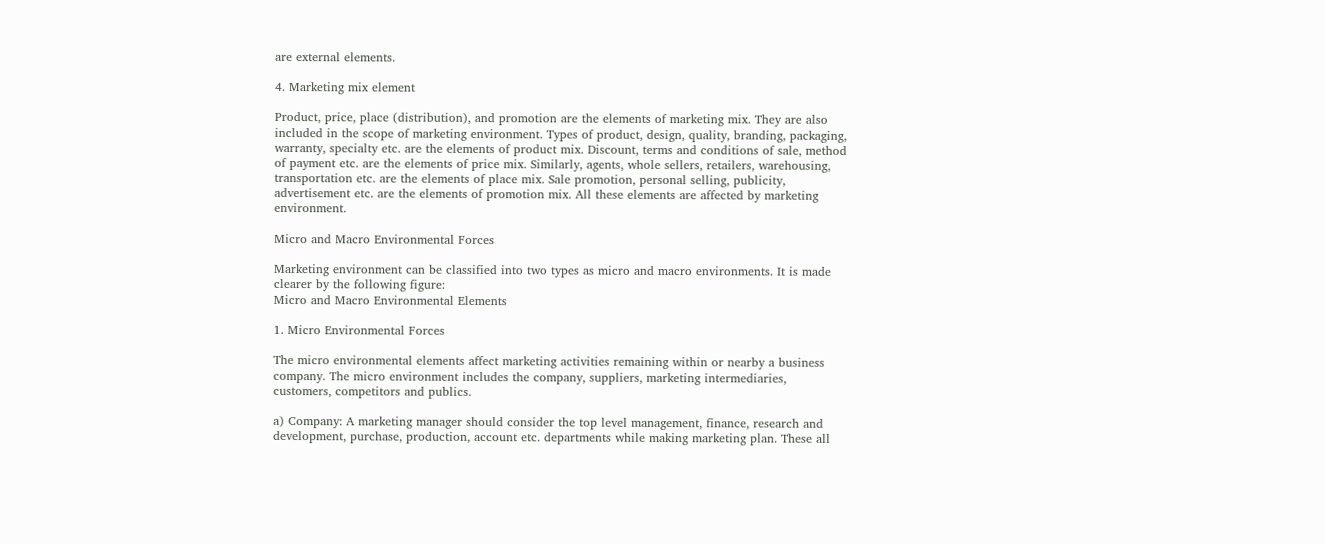are external elements.

4. Marketing mix element

Product, price, place (distribution), and promotion are the elements of marketing mix. They are also included in the scope of marketing environment. Types of product, design, quality, branding, packaging, warranty, specialty etc. are the elements of product mix. Discount, terms and conditions of sale, method of payment etc. are the elements of price mix. Similarly, agents, whole sellers, retailers, warehousing, transportation etc. are the elements of place mix. Sale promotion, personal selling, publicity, advertisement etc. are the elements of promotion mix. All these elements are affected by marketing environment.

Micro and Macro Environmental Forces

Marketing environment can be classified into two types as micro and macro environments. It is made clearer by the following figure:
Micro and Macro Environmental Elements

1. Micro Environmental Forces

The micro environmental elements affect marketing activities remaining within or nearby a business company. The micro environment includes the company, suppliers, marketing intermediaries, customers, competitors and publics.

a) Company: A marketing manager should consider the top level management, finance, research and development, purchase, production, account etc. departments while making marketing plan. These all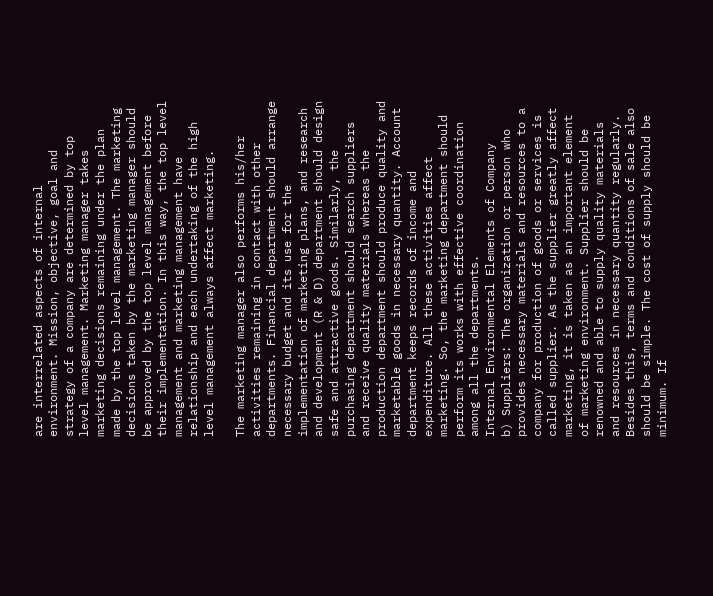are interrelated aspects of internal environment. Mission, objective, goal and strategy of a company are determined by top level management. Marketing manager takes marketing decisions remaining under the plan made by the top level management. The marketing decisions taken by the marketing manager should be approved by the top level management before their implementation. In this way, the top level management and marketing management have relationship and each undertaking of the high level management always affect marketing.

The marketing manager also performs his/her activities remaining in contact with other departments. Financial department should arrange necessary budget and its use for the implementation of marketing plans, and research and development (R & D) department should design safe and attractive goods. Similarly, the purchasing department should search suppliers and receive quality materials whereas the production department should produce quality and marketable goods in necessary quantity. Account department keeps records of income and expenditure. All these activities affect marketing. So, the marketing department should perform its works with effective coordination among all the departments.
Internal Environmental Elements of Company
b) Suppliers: The organization or person who provides necessary materials and resources to a company for production of goods or services is called supplier. As the supplier greatly affect marketing, it is taken as an important element of marketing environment. Supplier should be renowned and able to supply quality materials and resources in necessary quantity regularly. Besides this, terms and conditions of sale also should be simple. The cost of supply should be minimum. If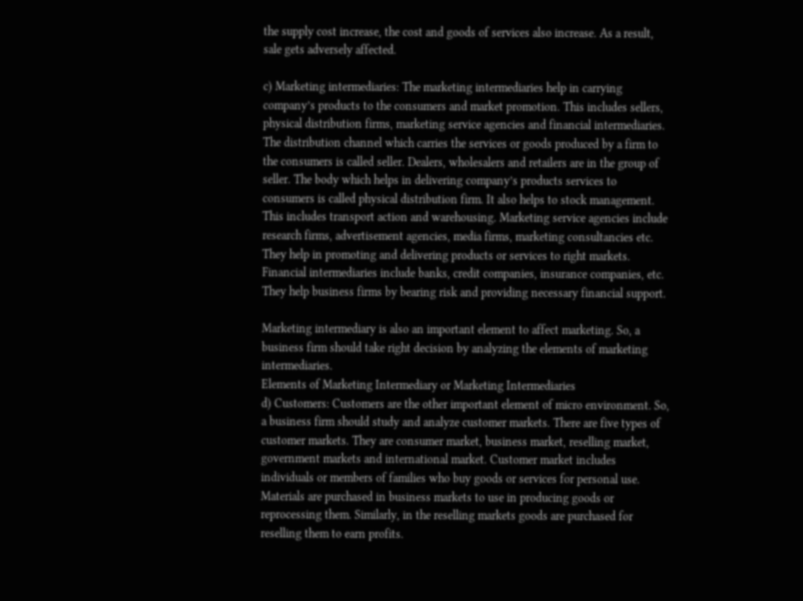the supply cost increase, the cost and goods of services also increase. As a result, sale gets adversely affected.

c) Marketing intermediaries: The marketing intermediaries help in carrying company’s products to the consumers and market promotion. This includes sellers, physical distribution firms, marketing service agencies and financial intermediaries. The distribution channel which carries the services or goods produced by a firm to the consumers is called seller. Dealers, wholesalers and retailers are in the group of seller. The body which helps in delivering company’s products services to consumers is called physical distribution firm. It also helps to stock management. This includes transport action and warehousing. Marketing service agencies include research firms, advertisement agencies, media firms, marketing consultancies etc. They help in promoting and delivering products or services to right markets. Financial intermediaries include banks, credit companies, insurance companies, etc. They help business firms by bearing risk and providing necessary financial support.

Marketing intermediary is also an important element to affect marketing. So, a business firm should take right decision by analyzing the elements of marketing intermediaries.
Elements of Marketing Intermediary or Marketing Intermediaries
d) Customers: Customers are the other important element of micro environment. So, a business firm should study and analyze customer markets. There are five types of customer markets. They are consumer market, business market, reselling market, government markets and international market. Customer market includes individuals or members of families who buy goods or services for personal use. Materials are purchased in business markets to use in producing goods or reprocessing them. Similarly, in the reselling markets goods are purchased for reselling them to earn profits.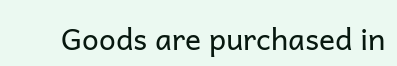Goods are purchased in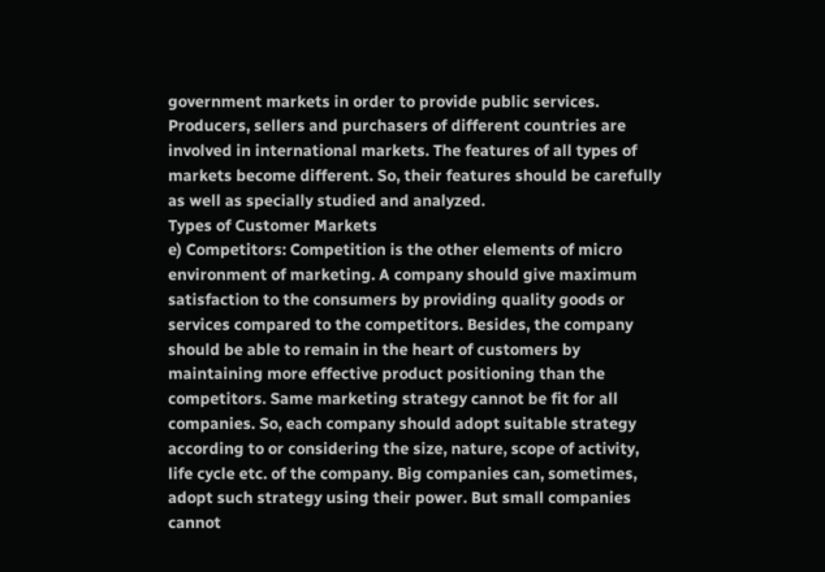government markets in order to provide public services. Producers, sellers and purchasers of different countries are involved in international markets. The features of all types of markets become different. So, their features should be carefully as well as specially studied and analyzed.
Types of Customer Markets
e) Competitors: Competition is the other elements of micro environment of marketing. A company should give maximum satisfaction to the consumers by providing quality goods or services compared to the competitors. Besides, the company should be able to remain in the heart of customers by maintaining more effective product positioning than the competitors. Same marketing strategy cannot be fit for all companies. So, each company should adopt suitable strategy according to or considering the size, nature, scope of activity, life cycle etc. of the company. Big companies can, sometimes, adopt such strategy using their power. But small companies cannot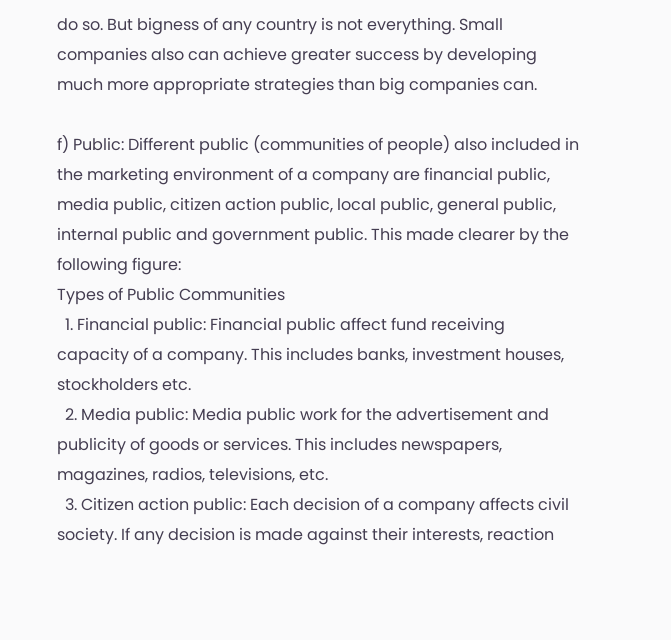do so. But bigness of any country is not everything. Small companies also can achieve greater success by developing much more appropriate strategies than big companies can.

f) Public: Different public (communities of people) also included in the marketing environment of a company are financial public, media public, citizen action public, local public, general public, internal public and government public. This made clearer by the following figure:
Types of Public Communities
  1. Financial public: Financial public affect fund receiving capacity of a company. This includes banks, investment houses, stockholders etc.
  2. Media public: Media public work for the advertisement and publicity of goods or services. This includes newspapers, magazines, radios, televisions, etc.
  3. Citizen action public: Each decision of a company affects civil society. If any decision is made against their interests, reaction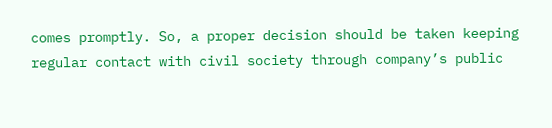comes promptly. So, a proper decision should be taken keeping regular contact with civil society through company’s public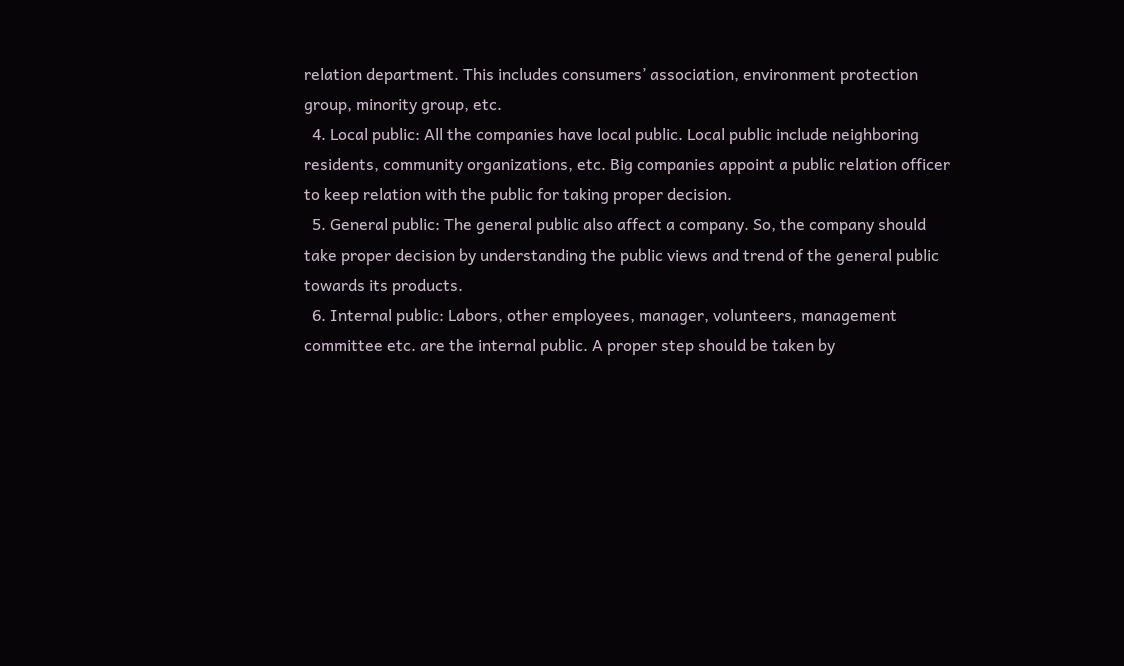relation department. This includes consumers’ association, environment protection group, minority group, etc.
  4. Local public: All the companies have local public. Local public include neighboring residents, community organizations, etc. Big companies appoint a public relation officer to keep relation with the public for taking proper decision.
  5. General public: The general public also affect a company. So, the company should take proper decision by understanding the public views and trend of the general public towards its products.
  6. Internal public: Labors, other employees, manager, volunteers, management committee etc. are the internal public. A proper step should be taken by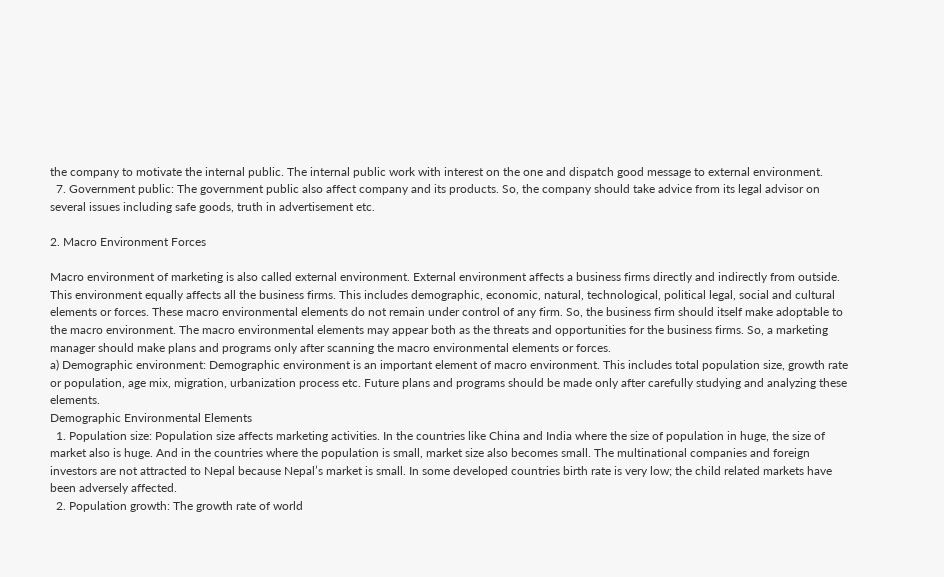the company to motivate the internal public. The internal public work with interest on the one and dispatch good message to external environment.
  7. Government public: The government public also affect company and its products. So, the company should take advice from its legal advisor on several issues including safe goods, truth in advertisement etc.

2. Macro Environment Forces

Macro environment of marketing is also called external environment. External environment affects a business firms directly and indirectly from outside. This environment equally affects all the business firms. This includes demographic, economic, natural, technological, political legal, social and cultural elements or forces. These macro environmental elements do not remain under control of any firm. So, the business firm should itself make adoptable to the macro environment. The macro environmental elements may appear both as the threats and opportunities for the business firms. So, a marketing manager should make plans and programs only after scanning the macro environmental elements or forces.
a) Demographic environment: Demographic environment is an important element of macro environment. This includes total population size, growth rate or population, age mix, migration, urbanization process etc. Future plans and programs should be made only after carefully studying and analyzing these elements.
Demographic Environmental Elements
  1. Population size: Population size affects marketing activities. In the countries like China and India where the size of population in huge, the size of market also is huge. And in the countries where the population is small, market size also becomes small. The multinational companies and foreign investors are not attracted to Nepal because Nepal’s market is small. In some developed countries birth rate is very low; the child related markets have been adversely affected.
  2. Population growth: The growth rate of world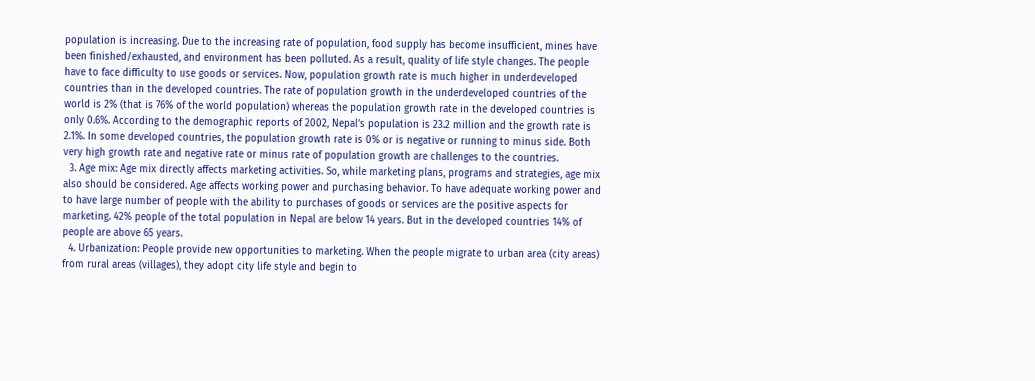population is increasing. Due to the increasing rate of population, food supply has become insufficient, mines have been finished/exhausted, and environment has been polluted. As a result, quality of life style changes. The people have to face difficulty to use goods or services. Now, population growth rate is much higher in underdeveloped countries than in the developed countries. The rate of population growth in the underdeveloped countries of the world is 2% (that is 76% of the world population) whereas the population growth rate in the developed countries is only 0.6%. According to the demographic reports of 2002, Nepal’s population is 23.2 million and the growth rate is 2.1%. In some developed countries, the population growth rate is 0% or is negative or running to minus side. Both very high growth rate and negative rate or minus rate of population growth are challenges to the countries.
  3. Age mix: Age mix directly affects marketing activities. So, while marketing plans, programs and strategies, age mix also should be considered. Age affects working power and purchasing behavior. To have adequate working power and to have large number of people with the ability to purchases of goods or services are the positive aspects for marketing. 42% people of the total population in Nepal are below 14 years. But in the developed countries 14% of people are above 65 years.
  4. Urbanization: People provide new opportunities to marketing. When the people migrate to urban area (city areas) from rural areas (villages), they adopt city life style and begin to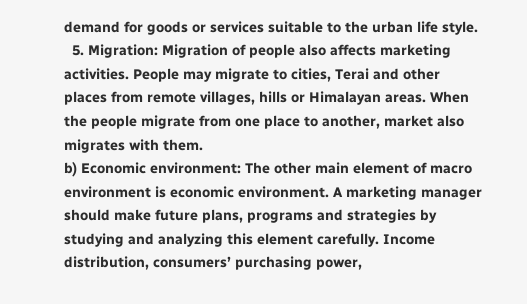demand for goods or services suitable to the urban life style.
  5. Migration: Migration of people also affects marketing activities. People may migrate to cities, Terai and other places from remote villages, hills or Himalayan areas. When the people migrate from one place to another, market also migrates with them.
b) Economic environment: The other main element of macro environment is economic environment. A marketing manager should make future plans, programs and strategies by studying and analyzing this element carefully. Income distribution, consumers’ purchasing power,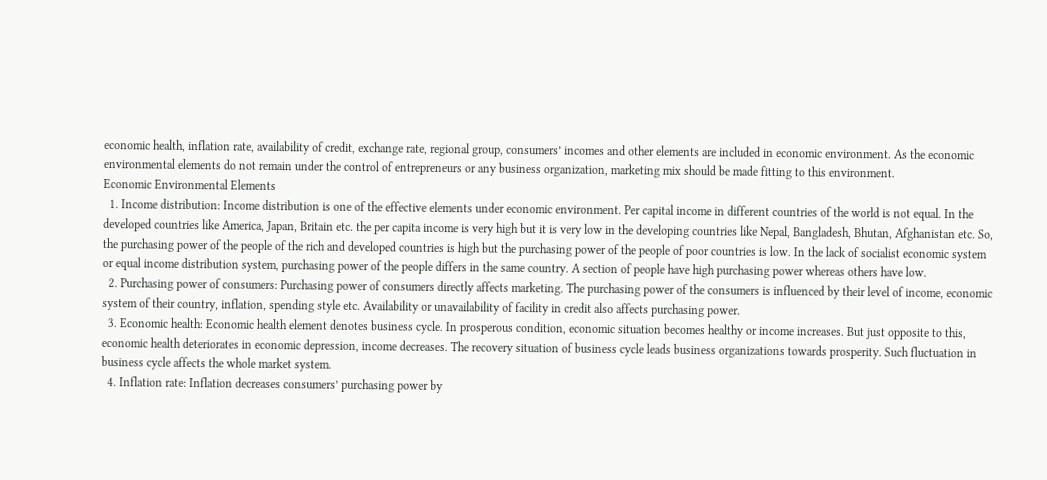economic health, inflation rate, availability of credit, exchange rate, regional group, consumers’ incomes and other elements are included in economic environment. As the economic environmental elements do not remain under the control of entrepreneurs or any business organization, marketing mix should be made fitting to this environment.
Economic Environmental Elements
  1. Income distribution: Income distribution is one of the effective elements under economic environment. Per capital income in different countries of the world is not equal. In the developed countries like America, Japan, Britain etc. the per capita income is very high but it is very low in the developing countries like Nepal, Bangladesh, Bhutan, Afghanistan etc. So, the purchasing power of the people of the rich and developed countries is high but the purchasing power of the people of poor countries is low. In the lack of socialist economic system or equal income distribution system, purchasing power of the people differs in the same country. A section of people have high purchasing power whereas others have low.
  2. Purchasing power of consumers: Purchasing power of consumers directly affects marketing. The purchasing power of the consumers is influenced by their level of income, economic system of their country, inflation, spending style etc. Availability or unavailability of facility in credit also affects purchasing power.
  3. Economic health: Economic health element denotes business cycle. In prosperous condition, economic situation becomes healthy or income increases. But just opposite to this, economic health deteriorates in economic depression, income decreases. The recovery situation of business cycle leads business organizations towards prosperity. Such fluctuation in business cycle affects the whole market system.
  4. Inflation rate: Inflation decreases consumers’ purchasing power by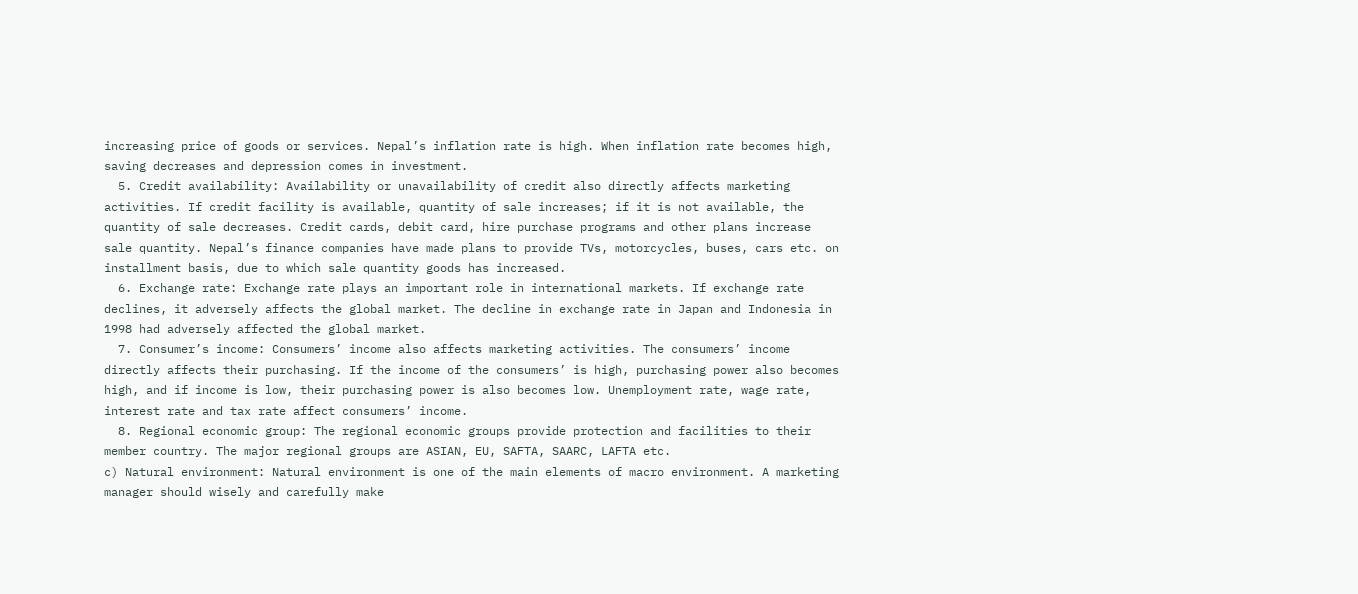increasing price of goods or services. Nepal’s inflation rate is high. When inflation rate becomes high, saving decreases and depression comes in investment.
  5. Credit availability: Availability or unavailability of credit also directly affects marketing activities. If credit facility is available, quantity of sale increases; if it is not available, the quantity of sale decreases. Credit cards, debit card, hire purchase programs and other plans increase sale quantity. Nepal’s finance companies have made plans to provide TVs, motorcycles, buses, cars etc. on installment basis, due to which sale quantity goods has increased.
  6. Exchange rate: Exchange rate plays an important role in international markets. If exchange rate declines, it adversely affects the global market. The decline in exchange rate in Japan and Indonesia in 1998 had adversely affected the global market.
  7. Consumer’s income: Consumers’ income also affects marketing activities. The consumers’ income directly affects their purchasing. If the income of the consumers’ is high, purchasing power also becomes high, and if income is low, their purchasing power is also becomes low. Unemployment rate, wage rate, interest rate and tax rate affect consumers’ income.
  8. Regional economic group: The regional economic groups provide protection and facilities to their member country. The major regional groups are ASIAN, EU, SAFTA, SAARC, LAFTA etc.
c) Natural environment: Natural environment is one of the main elements of macro environment. A marketing manager should wisely and carefully make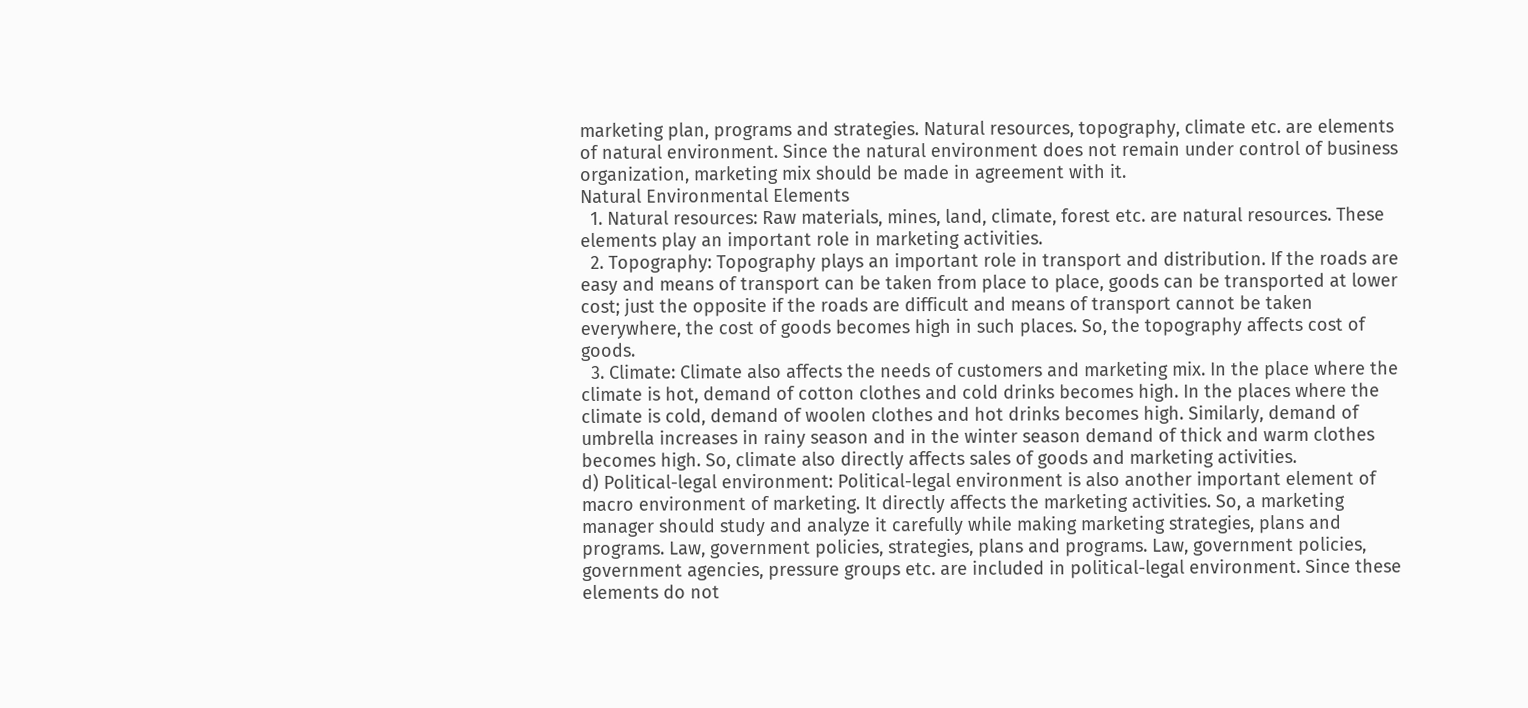marketing plan, programs and strategies. Natural resources, topography, climate etc. are elements of natural environment. Since the natural environment does not remain under control of business organization, marketing mix should be made in agreement with it.
Natural Environmental Elements
  1. Natural resources: Raw materials, mines, land, climate, forest etc. are natural resources. These elements play an important role in marketing activities.
  2. Topography: Topography plays an important role in transport and distribution. If the roads are easy and means of transport can be taken from place to place, goods can be transported at lower cost; just the opposite if the roads are difficult and means of transport cannot be taken everywhere, the cost of goods becomes high in such places. So, the topography affects cost of goods.
  3. Climate: Climate also affects the needs of customers and marketing mix. In the place where the climate is hot, demand of cotton clothes and cold drinks becomes high. In the places where the climate is cold, demand of woolen clothes and hot drinks becomes high. Similarly, demand of umbrella increases in rainy season and in the winter season demand of thick and warm clothes becomes high. So, climate also directly affects sales of goods and marketing activities.
d) Political-legal environment: Political-legal environment is also another important element of macro environment of marketing. It directly affects the marketing activities. So, a marketing manager should study and analyze it carefully while making marketing strategies, plans and programs. Law, government policies, strategies, plans and programs. Law, government policies, government agencies, pressure groups etc. are included in political-legal environment. Since these elements do not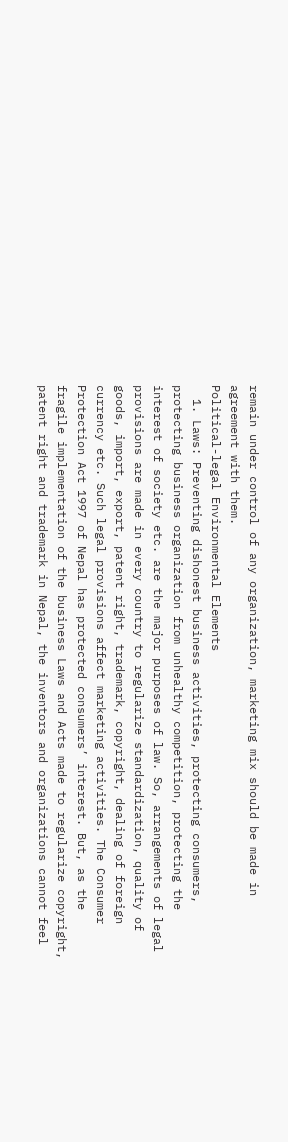remain under control of any organization, marketing mix should be made in agreement with them.
Political-legal Environmental Elements
  1. Laws: Preventing dishonest business activities, protecting consumers, protecting business organization from unhealthy competition, protecting the interest of society etc. are the major purposes of law. So, arrangements of legal provisions are made in every country to regularize standardization, quality of goods, import, export, patent right, trademark, copyright, dealing of foreign currency etc. Such legal provisions affect marketing activities. The Consumer Protection Act 1997 of Nepal has protected consumers’ interest. But, as the fragile implementation of the business Laws and Acts made to regularize copyright, patent right and trademark in Nepal, the inventors and organizations cannot feel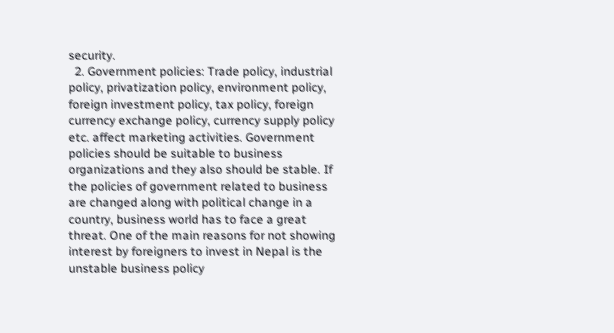security.
  2. Government policies: Trade policy, industrial policy, privatization policy, environment policy, foreign investment policy, tax policy, foreign currency exchange policy, currency supply policy etc. affect marketing activities. Government policies should be suitable to business organizations and they also should be stable. If the policies of government related to business are changed along with political change in a country, business world has to face a great threat. One of the main reasons for not showing interest by foreigners to invest in Nepal is the unstable business policy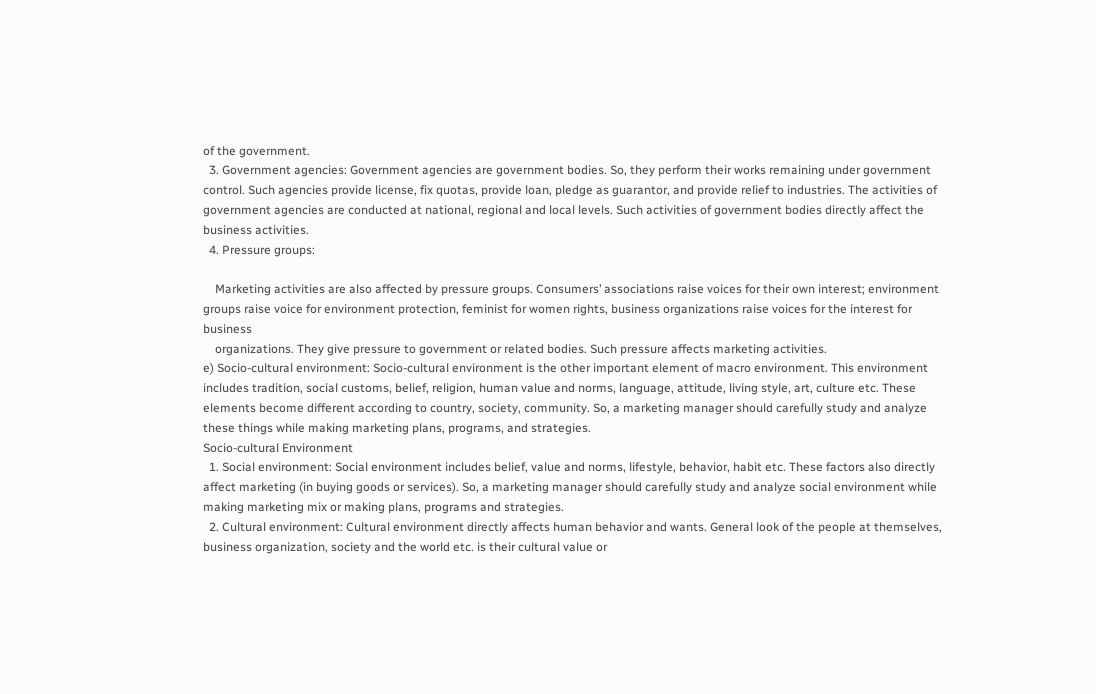of the government.
  3. Government agencies: Government agencies are government bodies. So, they perform their works remaining under government control. Such agencies provide license, fix quotas, provide loan, pledge as guarantor, and provide relief to industries. The activities of government agencies are conducted at national, regional and local levels. Such activities of government bodies directly affect the business activities.
  4. Pressure groups:

    Marketing activities are also affected by pressure groups. Consumers’ associations raise voices for their own interest; environment groups raise voice for environment protection, feminist for women rights, business organizations raise voices for the interest for business
    organizations. They give pressure to government or related bodies. Such pressure affects marketing activities.
e) Socio-cultural environment: Socio-cultural environment is the other important element of macro environment. This environment includes tradition, social customs, belief, religion, human value and norms, language, attitude, living style, art, culture etc. These elements become different according to country, society, community. So, a marketing manager should carefully study and analyze these things while making marketing plans, programs, and strategies.
Socio-cultural Environment
  1. Social environment: Social environment includes belief, value and norms, lifestyle, behavior, habit etc. These factors also directly affect marketing (in buying goods or services). So, a marketing manager should carefully study and analyze social environment while making marketing mix or making plans, programs and strategies.
  2. Cultural environment: Cultural environment directly affects human behavior and wants. General look of the people at themselves, business organization, society and the world etc. is their cultural value or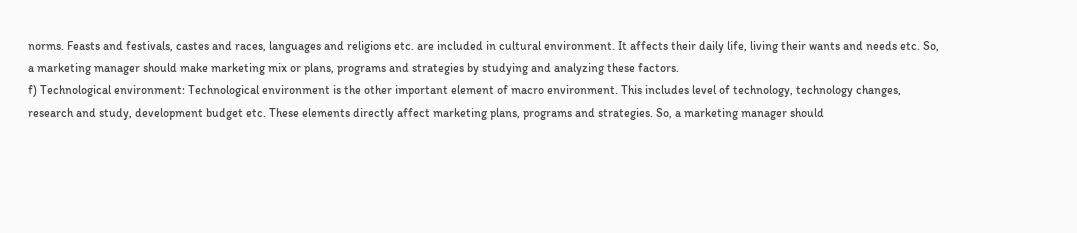norms. Feasts and festivals, castes and races, languages and religions etc. are included in cultural environment. It affects their daily life, living their wants and needs etc. So, a marketing manager should make marketing mix or plans, programs and strategies by studying and analyzing these factors.
f) Technological environment: Technological environment is the other important element of macro environment. This includes level of technology, technology changes, research and study, development budget etc. These elements directly affect marketing plans, programs and strategies. So, a marketing manager should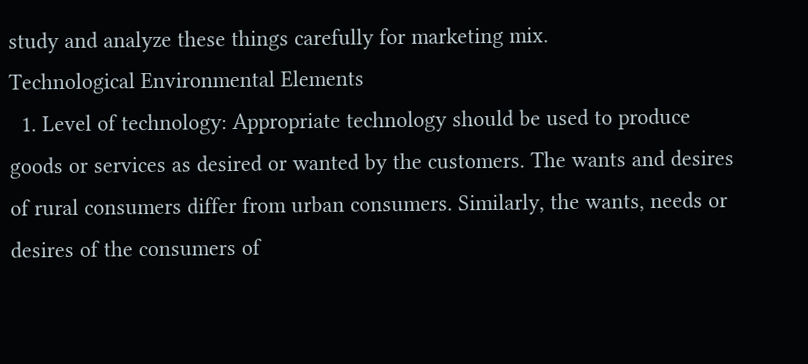study and analyze these things carefully for marketing mix.
Technological Environmental Elements
  1. Level of technology: Appropriate technology should be used to produce goods or services as desired or wanted by the customers. The wants and desires of rural consumers differ from urban consumers. Similarly, the wants, needs or desires of the consumers of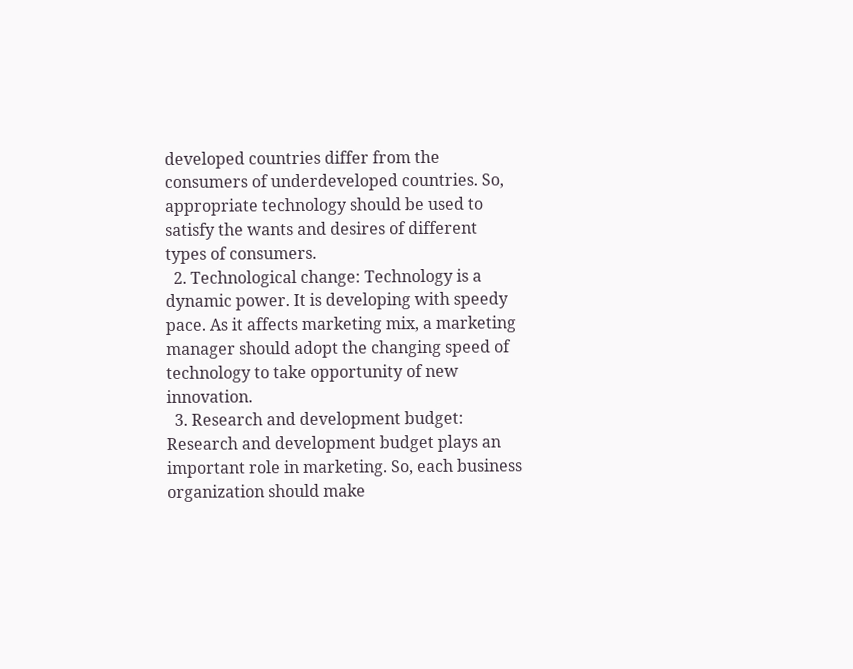developed countries differ from the consumers of underdeveloped countries. So, appropriate technology should be used to satisfy the wants and desires of different types of consumers.
  2. Technological change: Technology is a dynamic power. It is developing with speedy pace. As it affects marketing mix, a marketing manager should adopt the changing speed of technology to take opportunity of new innovation.
  3. Research and development budget: Research and development budget plays an important role in marketing. So, each business organization should make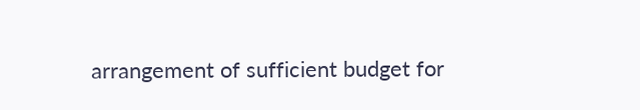arrangement of sufficient budget for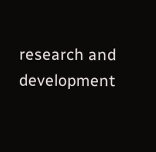research and development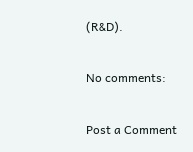(R&D).

No comments:

Post a Comment